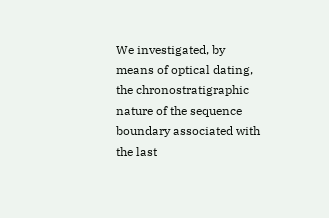We investigated, by means of optical dating, the chronostratigraphic nature of the sequence boundary associated with the last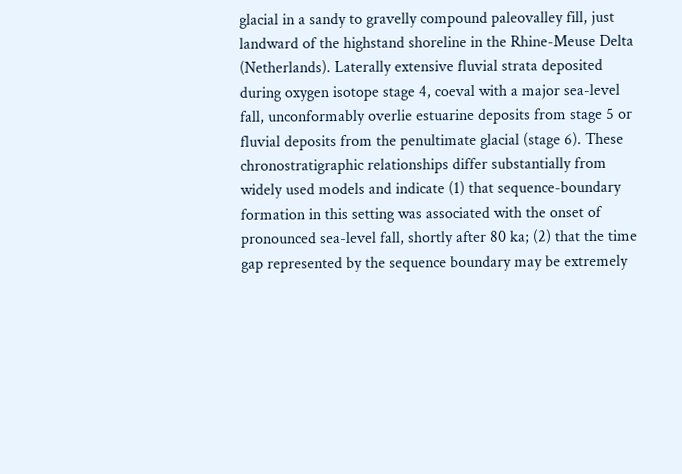glacial in a sandy to gravelly compound paleovalley fill, just landward of the highstand shoreline in the Rhine-Meuse Delta (Netherlands). Laterally extensive fluvial strata deposited during oxygen isotope stage 4, coeval with a major sea-level fall, unconformably overlie estuarine deposits from stage 5 or fluvial deposits from the penultimate glacial (stage 6). These chronostratigraphic relationships differ substantially from widely used models and indicate (1) that sequence-boundary formation in this setting was associated with the onset of pronounced sea-level fall, shortly after 80 ka; (2) that the time gap represented by the sequence boundary may be extremely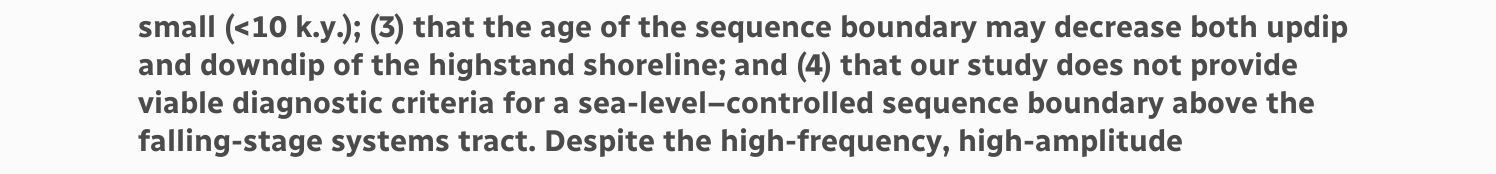small (<10 k.y.); (3) that the age of the sequence boundary may decrease both updip and downdip of the highstand shoreline; and (4) that our study does not provide viable diagnostic criteria for a sea-level–controlled sequence boundary above the falling-stage systems tract. Despite the high-frequency, high-amplitude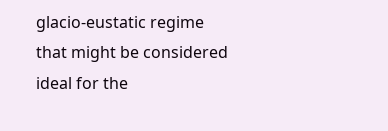glacio-eustatic regime that might be considered ideal for the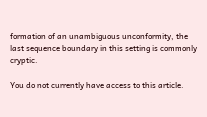formation of an unambiguous unconformity, the last sequence boundary in this setting is commonly cryptic.

You do not currently have access to this article.